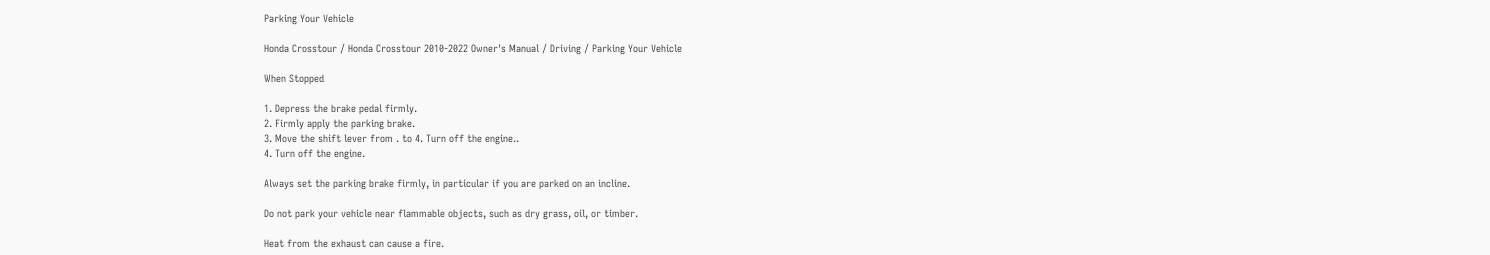Parking Your Vehicle

Honda Crosstour / Honda Crosstour 2010-2022 Owner's Manual / Driving / Parking Your Vehicle

When Stopped

1. Depress the brake pedal firmly.
2. Firmly apply the parking brake.
3. Move the shift lever from . to 4. Turn off the engine..
4. Turn off the engine.

Always set the parking brake firmly, in particular if you are parked on an incline.

Do not park your vehicle near flammable objects, such as dry grass, oil, or timber.

Heat from the exhaust can cause a fire.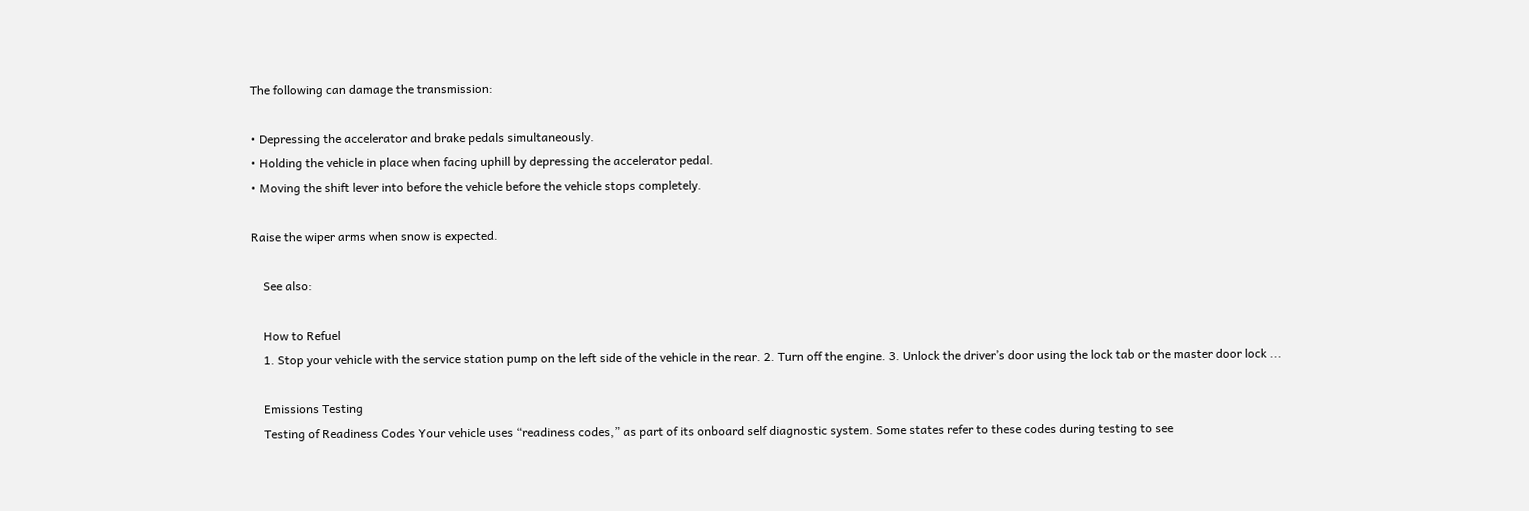The following can damage the transmission:

• Depressing the accelerator and brake pedals simultaneously.
• Holding the vehicle in place when facing uphill by depressing the accelerator pedal.
• Moving the shift lever into before the vehicle before the vehicle stops completely.

Raise the wiper arms when snow is expected.

    See also:

    How to Refuel
    1. Stop your vehicle with the service station pump on the left side of the vehicle in the rear. 2. Turn off the engine. 3. Unlock the driver’s door using the lock tab or the master door lock ...

    Emissions Testing
    Testing of Readiness Codes Your vehicle uses “readiness codes,” as part of its onboard self diagnostic system. Some states refer to these codes during testing to see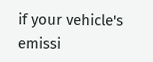if your vehicle's emissi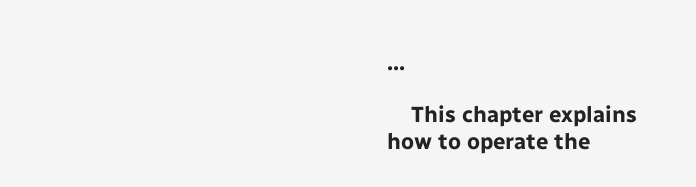...

    This chapter explains how to operate the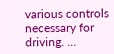various controls necessary for driving. ...